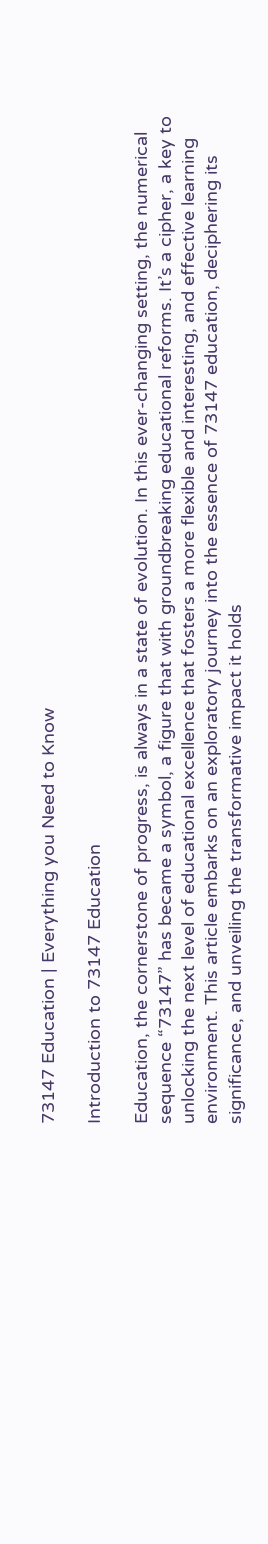73147 Education | Everything you Need to Know

Introduction to 73147 Education

Education, the cornerstone of progress, is always in a state of evolution. In this ever-changing setting, the numerical sequence “73147” has became a symbol, a figure that with groundbreaking educational reforms. It’s a cipher, a key to unlocking the next level of educational excellence that fosters a more flexible and interesting, and effective learning environment. This article embarks on an exploratory journey into the essence of 73147 education, deciphering its significance, and unveiling the transformative impact it holds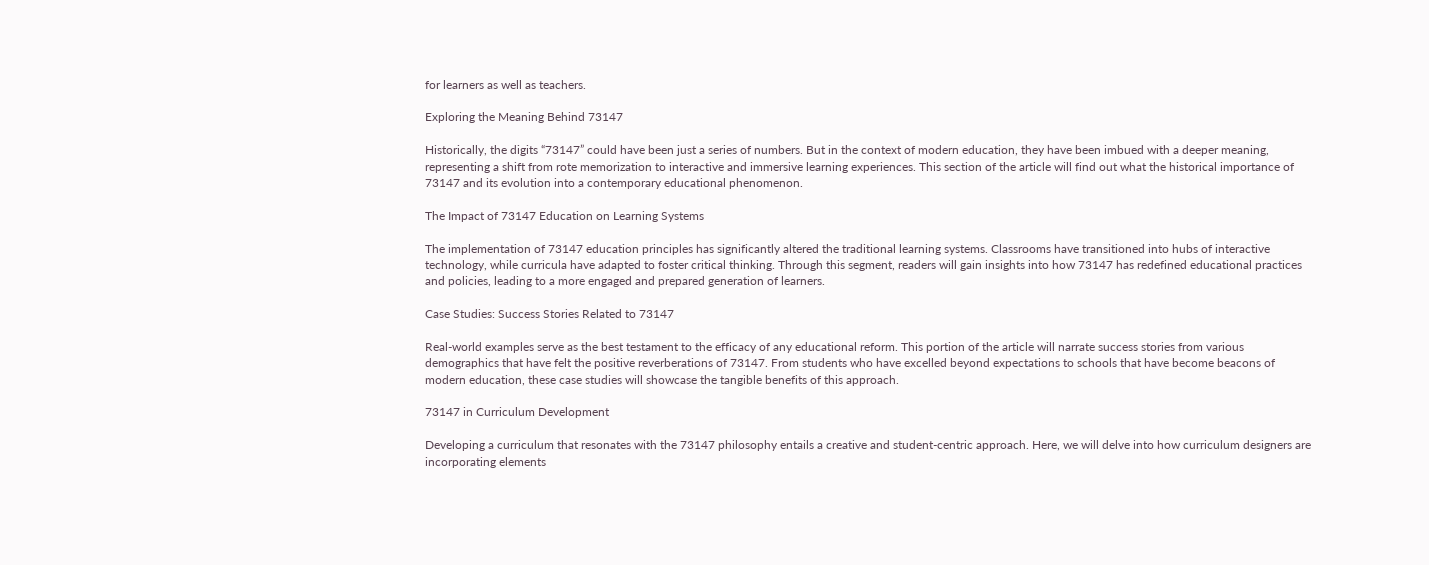for learners as well as teachers.

Exploring the Meaning Behind 73147

Historically, the digits “73147” could have been just a series of numbers. But in the context of modern education, they have been imbued with a deeper meaning, representing a shift from rote memorization to interactive and immersive learning experiences. This section of the article will find out what the historical importance of 73147 and its evolution into a contemporary educational phenomenon.

The Impact of 73147 Education on Learning Systems

The implementation of 73147 education principles has significantly altered the traditional learning systems. Classrooms have transitioned into hubs of interactive technology, while curricula have adapted to foster critical thinking. Through this segment, readers will gain insights into how 73147 has redefined educational practices and policies, leading to a more engaged and prepared generation of learners.

Case Studies: Success Stories Related to 73147

Real-world examples serve as the best testament to the efficacy of any educational reform. This portion of the article will narrate success stories from various demographics that have felt the positive reverberations of 73147. From students who have excelled beyond expectations to schools that have become beacons of modern education, these case studies will showcase the tangible benefits of this approach.

73147 in Curriculum Development

Developing a curriculum that resonates with the 73147 philosophy entails a creative and student-centric approach. Here, we will delve into how curriculum designers are incorporating elements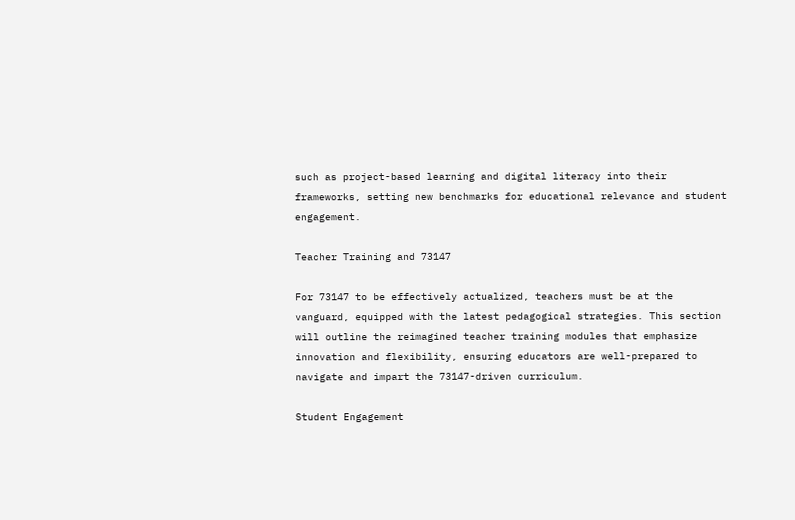such as project-based learning and digital literacy into their frameworks, setting new benchmarks for educational relevance and student engagement.

Teacher Training and 73147

For 73147 to be effectively actualized, teachers must be at the vanguard, equipped with the latest pedagogical strategies. This section will outline the reimagined teacher training modules that emphasize innovation and flexibility, ensuring educators are well-prepared to navigate and impart the 73147-driven curriculum.

Student Engagement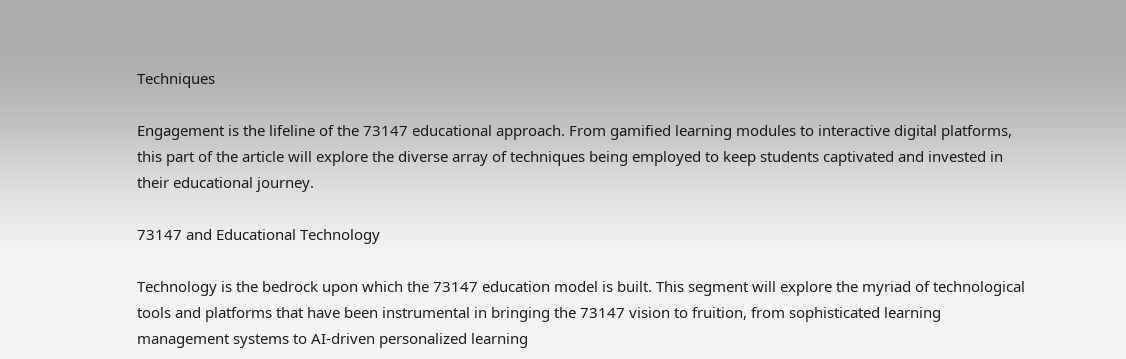Techniques

Engagement is the lifeline of the 73147 educational approach. From gamified learning modules to interactive digital platforms, this part of the article will explore the diverse array of techniques being employed to keep students captivated and invested in their educational journey.

73147 and Educational Technology

Technology is the bedrock upon which the 73147 education model is built. This segment will explore the myriad of technological tools and platforms that have been instrumental in bringing the 73147 vision to fruition, from sophisticated learning management systems to AI-driven personalized learning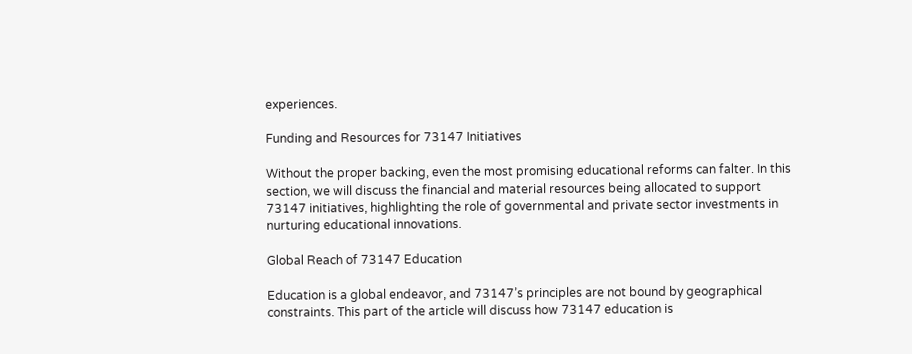experiences.

Funding and Resources for 73147 Initiatives

Without the proper backing, even the most promising educational reforms can falter. In this section, we will discuss the financial and material resources being allocated to support 73147 initiatives, highlighting the role of governmental and private sector investments in nurturing educational innovations.

Global Reach of 73147 Education

Education is a global endeavor, and 73147’s principles are not bound by geographical constraints. This part of the article will discuss how 73147 education is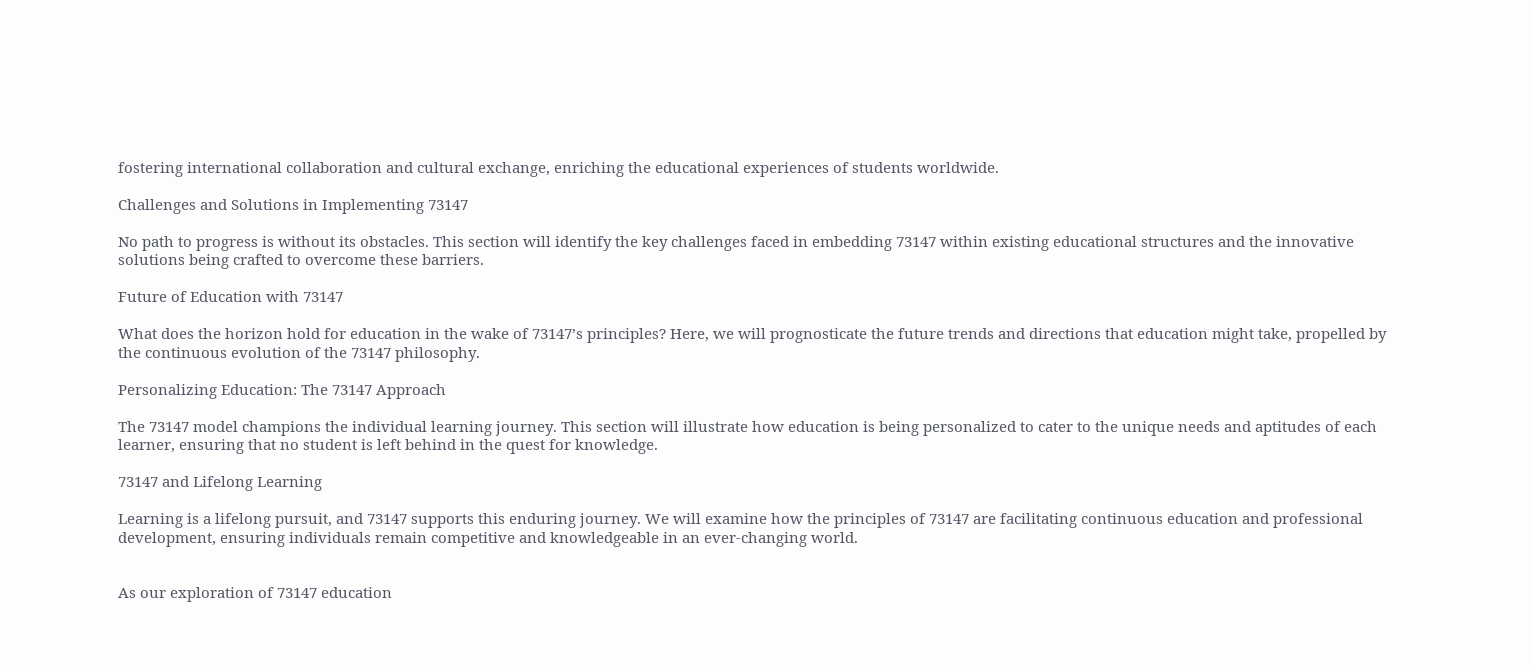fostering international collaboration and cultural exchange, enriching the educational experiences of students worldwide.

Challenges and Solutions in Implementing 73147

No path to progress is without its obstacles. This section will identify the key challenges faced in embedding 73147 within existing educational structures and the innovative solutions being crafted to overcome these barriers.

Future of Education with 73147

What does the horizon hold for education in the wake of 73147’s principles? Here, we will prognosticate the future trends and directions that education might take, propelled by the continuous evolution of the 73147 philosophy.

Personalizing Education: The 73147 Approach

The 73147 model champions the individual learning journey. This section will illustrate how education is being personalized to cater to the unique needs and aptitudes of each learner, ensuring that no student is left behind in the quest for knowledge.

73147 and Lifelong Learning

Learning is a lifelong pursuit, and 73147 supports this enduring journey. We will examine how the principles of 73147 are facilitating continuous education and professional development, ensuring individuals remain competitive and knowledgeable in an ever-changing world.


As our exploration of 73147 education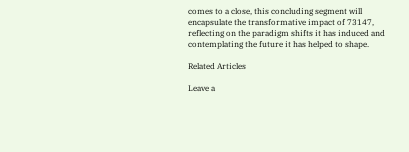comes to a close, this concluding segment will encapsulate the transformative impact of 73147, reflecting on the paradigm shifts it has induced and contemplating the future it has helped to shape.

Related Articles

Leave a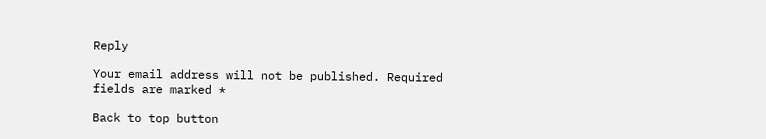Reply

Your email address will not be published. Required fields are marked *

Back to top button